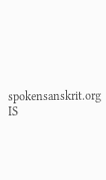spokensanskrit.org IS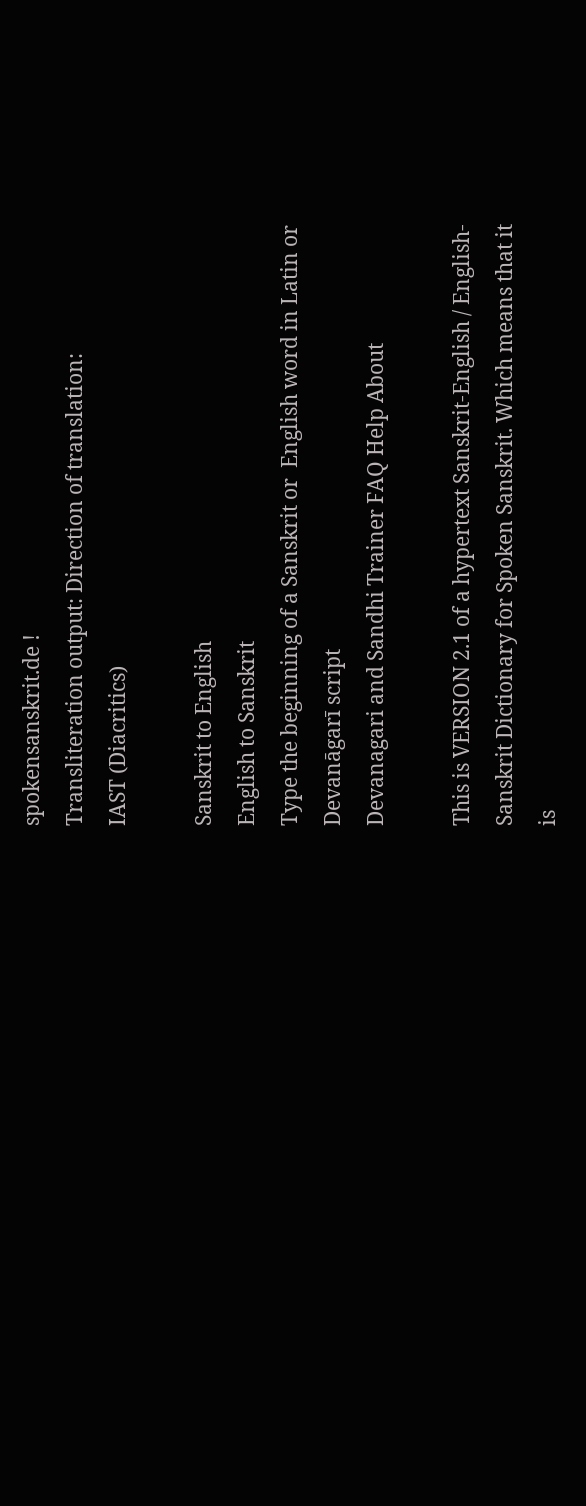spokensanskrit.de !
Transliteration output: Direction of translation:
IAST (Diacritics)

Sanskrit to English
English to Sanskrit
Type the beginning of a Sanskrit or  English word in Latin or Devanāgarī script
Devanagari and Sandhi Trainer FAQ Help About

This is VERSION 2.1 of a hypertext Sanskrit-English / English-Sanskrit Dictionary for Spoken Sanskrit. Which means that it is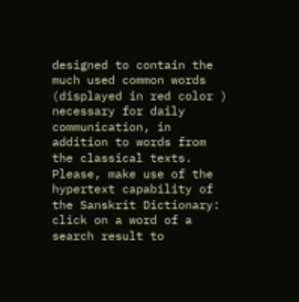designed to contain the much used common words (displayed in red color ) necessary for daily communication, in addition to words from the classical texts. Please, make use of the hypertext capability of the Sanskrit Dictionary: click on a word of a search result to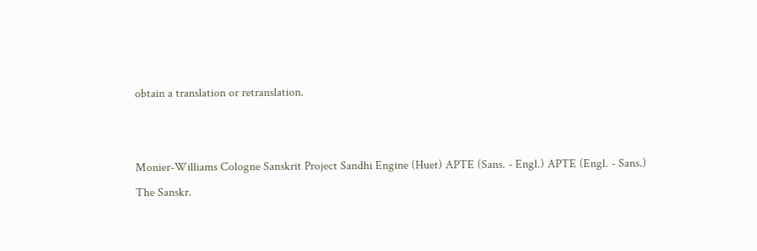obtain a translation or retranslation.


Monier-Williams Cologne Sanskrit Project Sandhi Engine (Huet) APTE (Sans. - Engl.) APTE (Engl. - Sans.)
The Sanskr.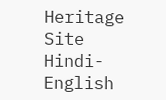Heritage Site Hindi-English